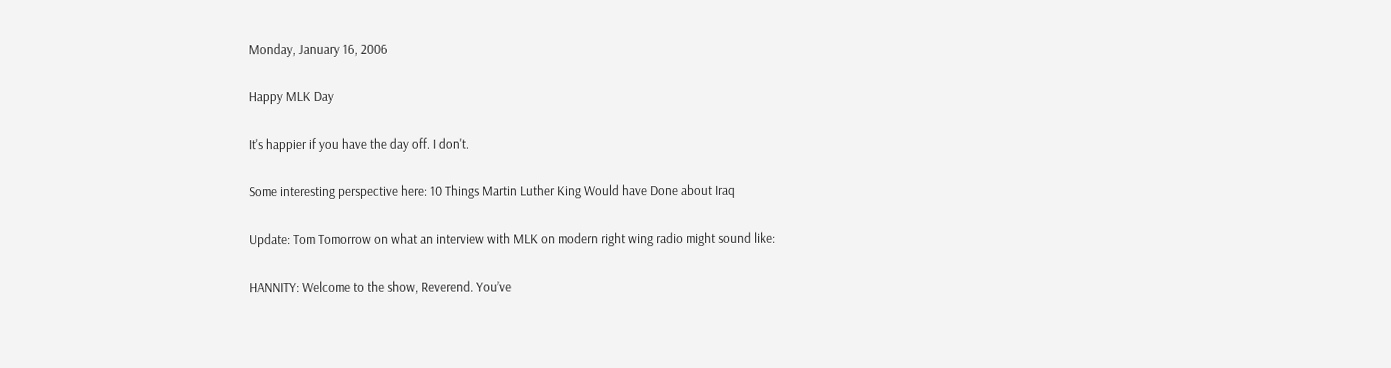Monday, January 16, 2006

Happy MLK Day

It's happier if you have the day off. I don't.

Some interesting perspective here: 10 Things Martin Luther King Would have Done about Iraq

Update: Tom Tomorrow on what an interview with MLK on modern right wing radio might sound like:

HANNITY: Welcome to the show, Reverend. You’ve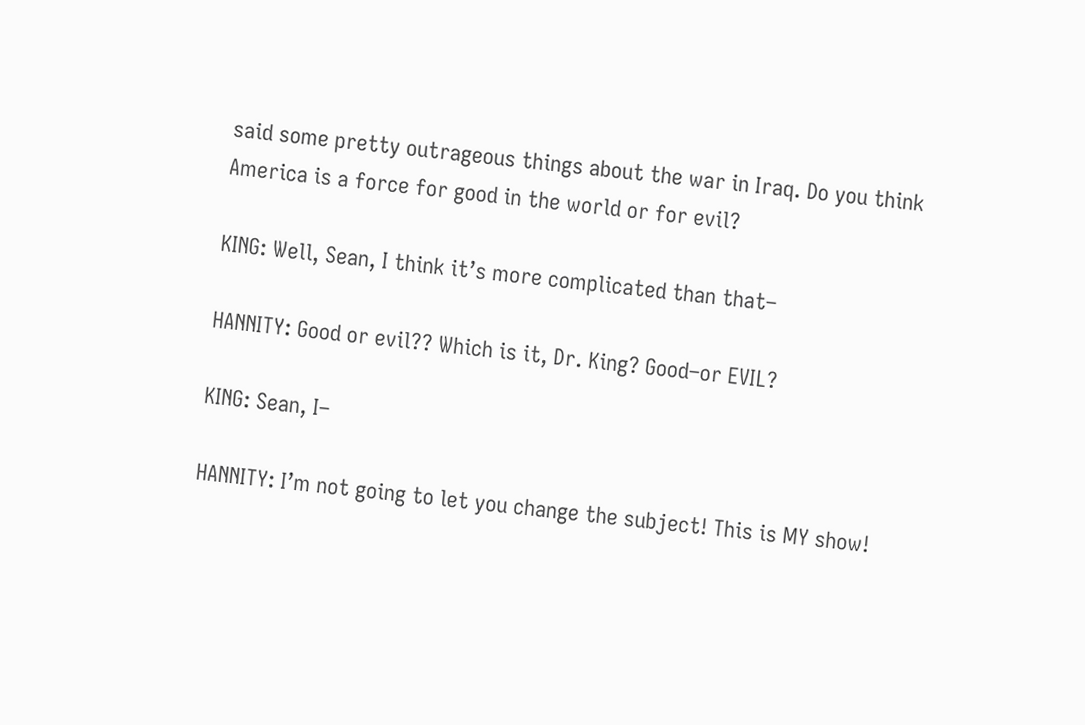said some pretty outrageous things about the war in Iraq. Do you think America is a force for good in the world or for evil?

KING: Well, Sean, I think it’s more complicated than that–

HANNITY: Good or evil?? Which is it, Dr. King? Good–or EVIL?

KING: Sean, I–

HANNITY: I’m not going to let you change the subject! This is MY show!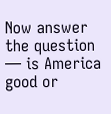Now answer the question — is America good or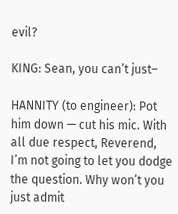evil?

KING: Sean, you can’t just–

HANNITY (to engineer): Pot him down — cut his mic. With all due respect, Reverend, I’m not going to let you dodge the question. Why won’t you just admit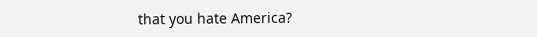that you hate America?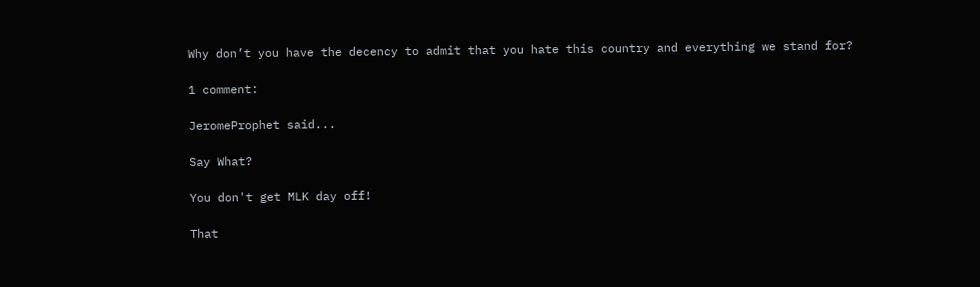Why don’t you have the decency to admit that you hate this country and everything we stand for?

1 comment:

JeromeProphet said...

Say What?

You don't get MLK day off!

That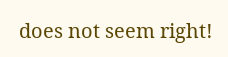does not seem right!